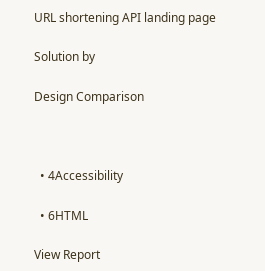URL shortening API landing page

Solution by

Design Comparison



  • 4Accessibility

  • 6HTML

View Report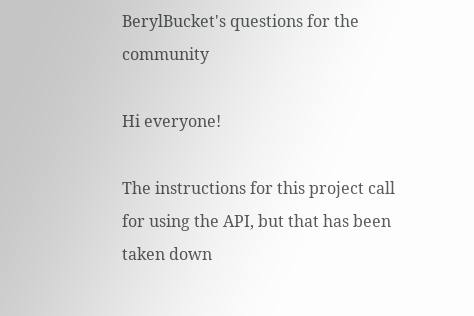BerylBucket's questions for the community

Hi everyone!

The instructions for this project call for using the API, but that has been taken down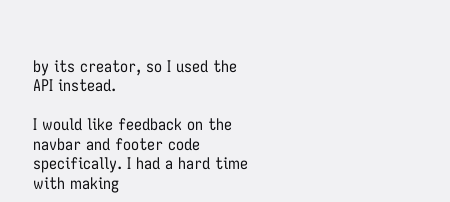by its creator, so I used the API instead.

I would like feedback on the navbar and footer code specifically. I had a hard time with making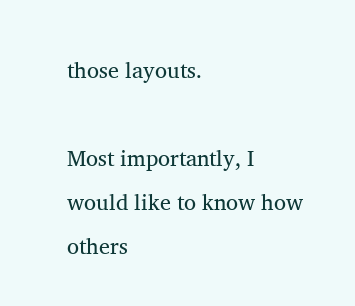those layouts.

Most importantly, I would like to know how others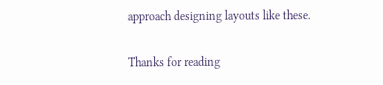approach designing layouts like these.

Thanks for reading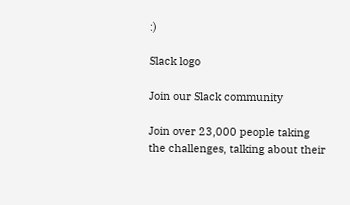:)

Slack logo

Join our Slack community

Join over 23,000 people taking the challenges, talking about their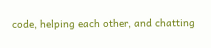code, helping each other, and chatting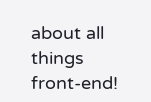about all things front-end!